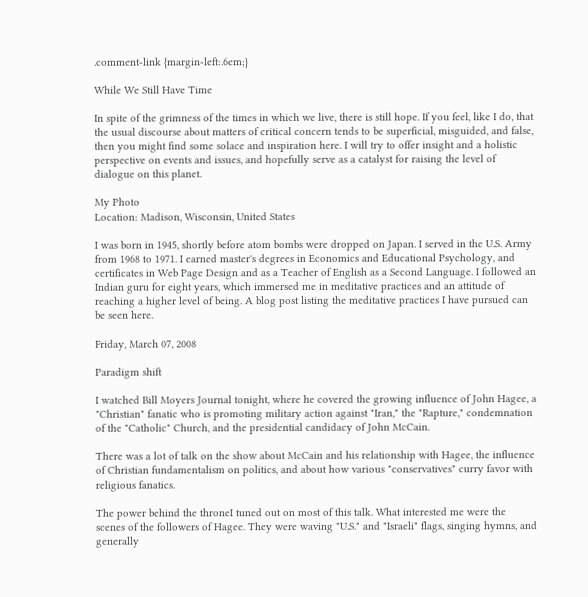.comment-link {margin-left:.6em;}

While We Still Have Time

In spite of the grimness of the times in which we live, there is still hope. If you feel, like I do, that the usual discourse about matters of critical concern tends to be superficial, misguided, and false, then you might find some solace and inspiration here. I will try to offer insight and a holistic perspective on events and issues, and hopefully serve as a catalyst for raising the level of dialogue on this planet.

My Photo
Location: Madison, Wisconsin, United States

I was born in 1945, shortly before atom bombs were dropped on Japan. I served in the U.S. Army from 1968 to 1971. I earned master's degrees in Economics and Educational Psychology, and certificates in Web Page Design and as a Teacher of English as a Second Language. I followed an Indian guru for eight years, which immersed me in meditative practices and an attitude of reaching a higher level of being. A blog post listing the meditative practices I have pursued can be seen here.

Friday, March 07, 2008

Paradigm shift

I watched Bill Moyers Journal tonight, where he covered the growing influence of John Hagee, a "Christian" fanatic who is promoting military action against "Iran," the "Rapture," condemnation of the "Catholic" Church, and the presidential candidacy of John McCain.

There was a lot of talk on the show about McCain and his relationship with Hagee, the influence of Christian fundamentalism on politics, and about how various "conservatives" curry favor with religious fanatics.

The power behind the throneI tuned out on most of this talk. What interested me were the scenes of the followers of Hagee. They were waving "U.S." and "Israeli" flags, singing hymns, and generally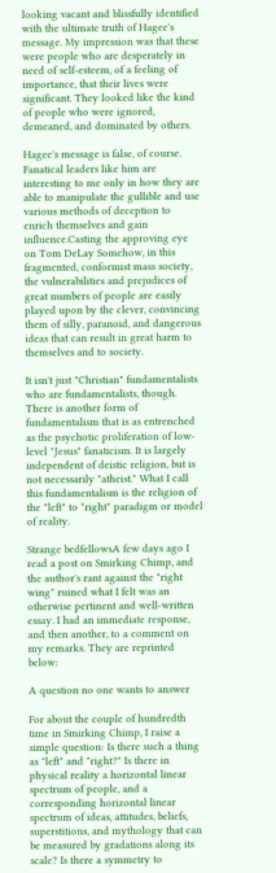looking vacant and blissfully identified with the ultimate truth of Hagee's message. My impression was that these were people who are desperately in need of self-esteem, of a feeling of importance, that their lives were significant. They looked like the kind of people who were ignored, demeaned, and dominated by others.

Hagee's message is false, of course. Fanatical leaders like him are interesting to me only in how they are able to manipulate the gullible and use various methods of deception to enrich themselves and gain influence.Casting the approving eye on Tom DeLay Somehow, in this fragmented, conformist mass society, the vulnerabilities and prejudices of great numbers of people are easily played upon by the clever, convincing them of silly, paranoid, and dangerous ideas that can result in great harm to themselves and to society.

It isn't just "Christian" fundamentalists who are fundamentalists, though. There is another form of fundamentalism that is as entrenched as the psychotic proliferation of low-level "Jesus" fanaticism. It is largely independent of deistic religion, but is not necessarily "atheist." What I call this fundamentalism is the religion of the "left" to "right" paradigm or model of reality.

Strange bedfellowsA few days ago I read a post on Smirking Chimp, and the author's rant against the "right wing" ruined what I felt was an otherwise pertinent and well-written essay. I had an immediate response, and then another, to a comment on my remarks. They are reprinted below:

A question no one wants to answer

For about the couple of hundredth time in Smirking Chimp, I raise a simple question: Is there such a thing as "left" and "right?" Is there in physical reality a horizontal linear spectrum of people, and a corresponding horizontal linear spectrum of ideas, attitudes, beliefs, superstitions, and mythology that can be measured by gradations along its scale? Is there a symmetry to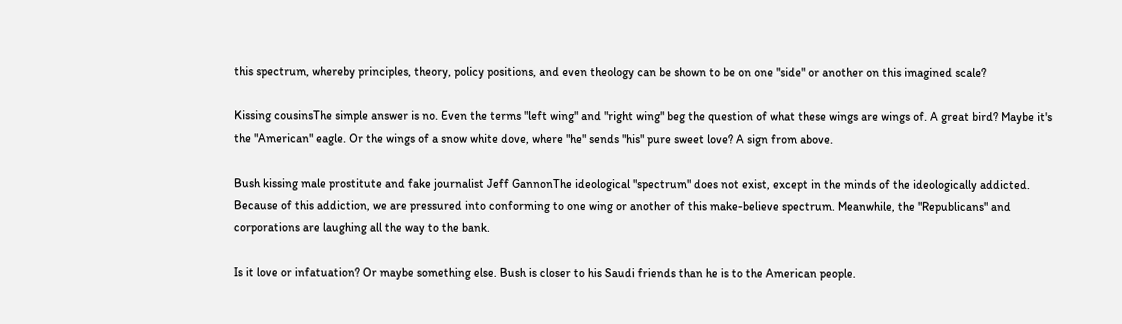this spectrum, whereby principles, theory, policy positions, and even theology can be shown to be on one "side" or another on this imagined scale?

Kissing cousinsThe simple answer is no. Even the terms "left wing" and "right wing" beg the question of what these wings are wings of. A great bird? Maybe it's the "American" eagle. Or the wings of a snow white dove, where "he" sends "his" pure sweet love? A sign from above.

Bush kissing male prostitute and fake journalist Jeff GannonThe ideological "spectrum" does not exist, except in the minds of the ideologically addicted. Because of this addiction, we are pressured into conforming to one wing or another of this make-believe spectrum. Meanwhile, the "Republicans" and corporations are laughing all the way to the bank.

Is it love or infatuation? Or maybe something else. Bush is closer to his Saudi friends than he is to the American people.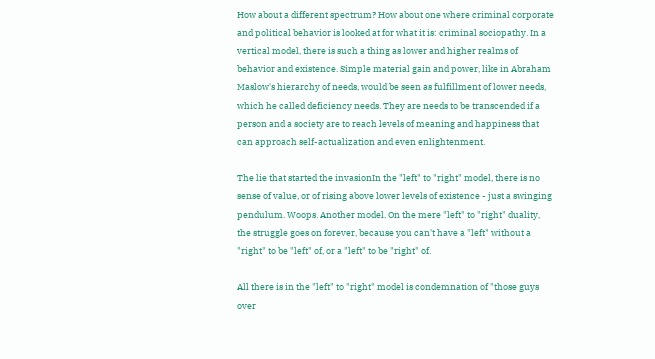How about a different spectrum? How about one where criminal corporate and political behavior is looked at for what it is: criminal sociopathy. In a vertical model, there is such a thing as lower and higher realms of behavior and existence. Simple material gain and power, like in Abraham Maslow's hierarchy of needs, would be seen as fulfillment of lower needs, which he called deficiency needs. They are needs to be transcended if a person and a society are to reach levels of meaning and happiness that can approach self-actualization and even enlightenment.

The lie that started the invasionIn the "left" to "right" model, there is no sense of value, or of rising above lower levels of existence - just a swinging pendulum. Woops. Another model. On the mere "left" to "right" duality, the struggle goes on forever, because you can't have a "left" without a "right" to be "left" of, or a "left" to be "right" of.

All there is in the "left" to "right" model is condemnation of "those guys over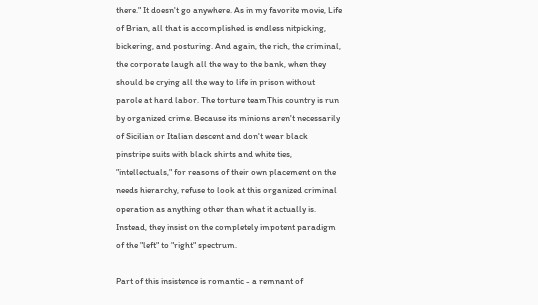there." It doesn't go anywhere. As in my favorite movie, Life of Brian, all that is accomplished is endless nitpicking, bickering, and posturing. And again, the rich, the criminal, the corporate laugh all the way to the bank, when they should be crying all the way to life in prison without parole at hard labor. The torture teamThis country is run by organized crime. Because its minions aren't necessarily of Sicilian or Italian descent and don't wear black pinstripe suits with black shirts and white ties, "intellectuals," for reasons of their own placement on the needs hierarchy, refuse to look at this organized criminal operation as anything other than what it actually is. Instead, they insist on the completely impotent paradigm of the "left" to "right" spectrum.

Part of this insistence is romantic - a remnant of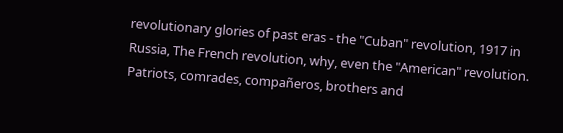revolutionary glories of past eras - the "Cuban" revolution, 1917 in Russia, The French revolution, why, even the "American" revolution. Patriots, comrades, compañeros, brothers and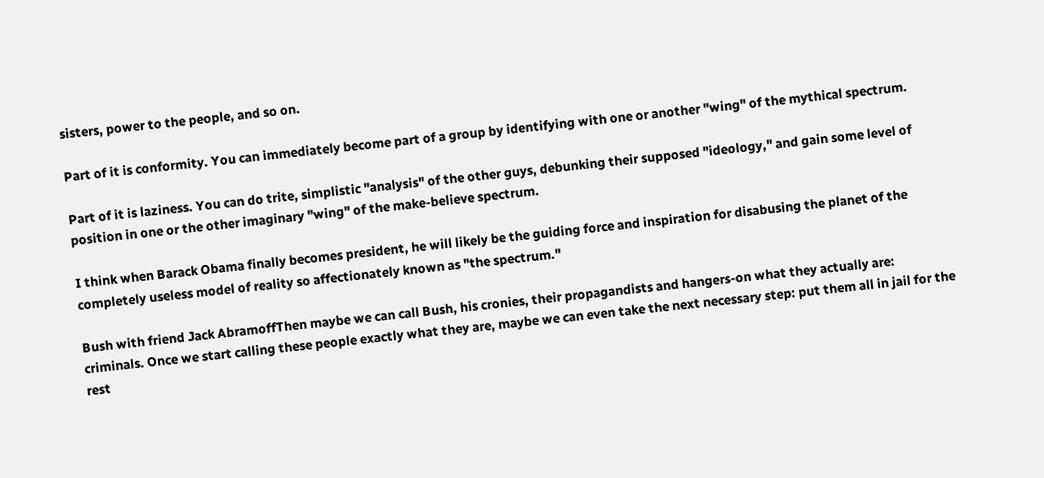sisters, power to the people, and so on.

Part of it is conformity. You can immediately become part of a group by identifying with one or another "wing" of the mythical spectrum.

Part of it is laziness. You can do trite, simplistic "analysis" of the other guys, debunking their supposed "ideology," and gain some level of position in one or the other imaginary "wing" of the make-believe spectrum.

I think when Barack Obama finally becomes president, he will likely be the guiding force and inspiration for disabusing the planet of the completely useless model of reality so affectionately known as "the spectrum."

Bush with friend Jack AbramoffThen maybe we can call Bush, his cronies, their propagandists and hangers-on what they actually are: criminals. Once we start calling these people exactly what they are, maybe we can even take the next necessary step: put them all in jail for the rest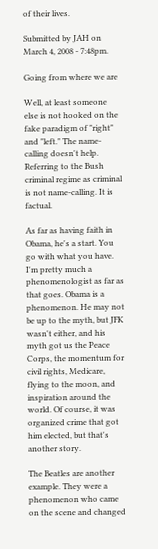of their lives.

Submitted by JAH on March 4, 2008 - 7:48pm.

Going from where we are

Well, at least someone else is not hooked on the fake paradigm of "right" and "left." The name-calling doesn't help. Referring to the Bush criminal regime as criminal is not name-calling. It is factual.

As far as having faith in Obama, he's a start. You go with what you have. I'm pretty much a phenomenologist as far as that goes. Obama is a phenomenon. He may not be up to the myth, but JFK wasn't either, and his myth got us the Peace Corps, the momentum for civil rights, Medicare, flying to the moon, and inspiration around the world. Of course, it was organized crime that got him elected, but that's another story.

The Beatles are another example. They were a phenomenon who came on the scene and changed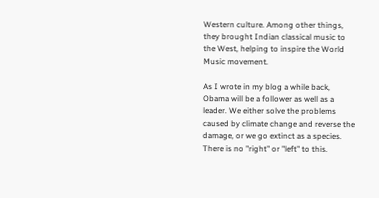Western culture. Among other things, they brought Indian classical music to the West, helping to inspire the World Music movement.

As I wrote in my blog a while back, Obama will be a follower as well as a leader. We either solve the problems caused by climate change and reverse the damage, or we go extinct as a species. There is no "right" or "left" to this.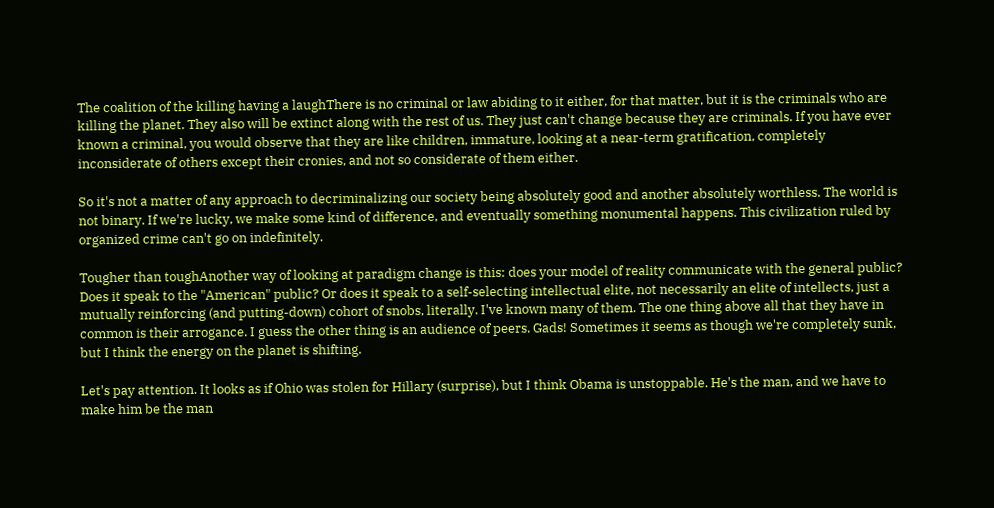The coalition of the killing having a laughThere is no criminal or law abiding to it either, for that matter, but it is the criminals who are killing the planet. They also will be extinct along with the rest of us. They just can't change because they are criminals. If you have ever known a criminal, you would observe that they are like children, immature, looking at a near-term gratification, completely inconsiderate of others except their cronies, and not so considerate of them either.

So it's not a matter of any approach to decriminalizing our society being absolutely good and another absolutely worthless. The world is not binary. If we're lucky, we make some kind of difference, and eventually something monumental happens. This civilization ruled by organized crime can't go on indefinitely.

Tougher than toughAnother way of looking at paradigm change is this: does your model of reality communicate with the general public? Does it speak to the "American" public? Or does it speak to a self-selecting intellectual elite, not necessarily an elite of intellects, just a mutually reinforcing (and putting-down) cohort of snobs, literally. I've known many of them. The one thing above all that they have in common is their arrogance. I guess the other thing is an audience of peers. Gads! Sometimes it seems as though we're completely sunk, but I think the energy on the planet is shifting.

Let's pay attention. It looks as if Ohio was stolen for Hillary (surprise), but I think Obama is unstoppable. He's the man, and we have to make him be the man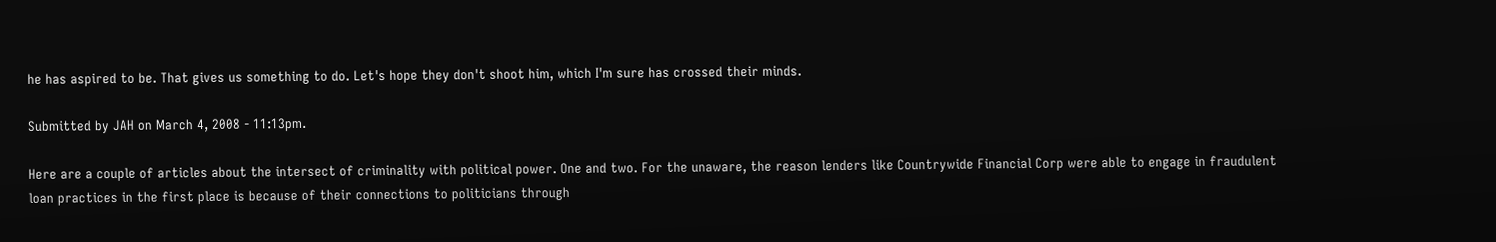he has aspired to be. That gives us something to do. Let's hope they don't shoot him, which I'm sure has crossed their minds.

Submitted by JAH on March 4, 2008 - 11:13pm.

Here are a couple of articles about the intersect of criminality with political power. One and two. For the unaware, the reason lenders like Countrywide Financial Corp were able to engage in fraudulent loan practices in the first place is because of their connections to politicians through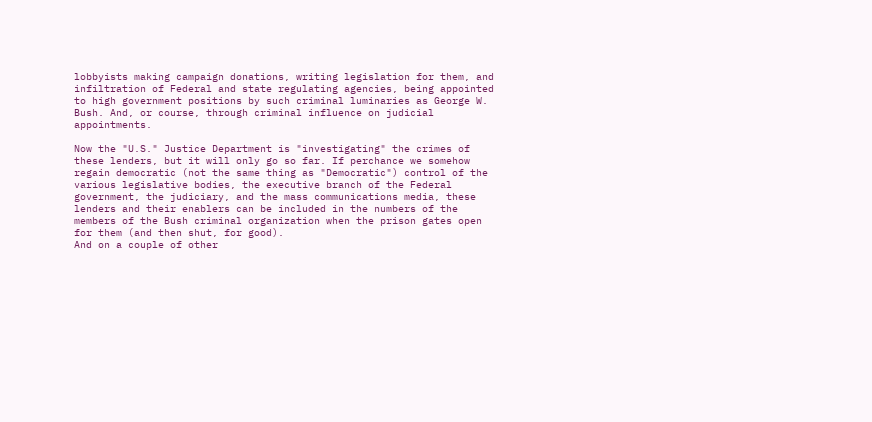lobbyists making campaign donations, writing legislation for them, and infiltration of Federal and state regulating agencies, being appointed to high government positions by such criminal luminaries as George W. Bush. And, or course, through criminal influence on judicial appointments.

Now the "U.S." Justice Department is "investigating" the crimes of these lenders, but it will only go so far. If perchance we somehow regain democratic (not the same thing as "Democratic") control of the various legislative bodies, the executive branch of the Federal government, the judiciary, and the mass communications media, these lenders and their enablers can be included in the numbers of the members of the Bush criminal organization when the prison gates open for them (and then shut, for good).
And on a couple of other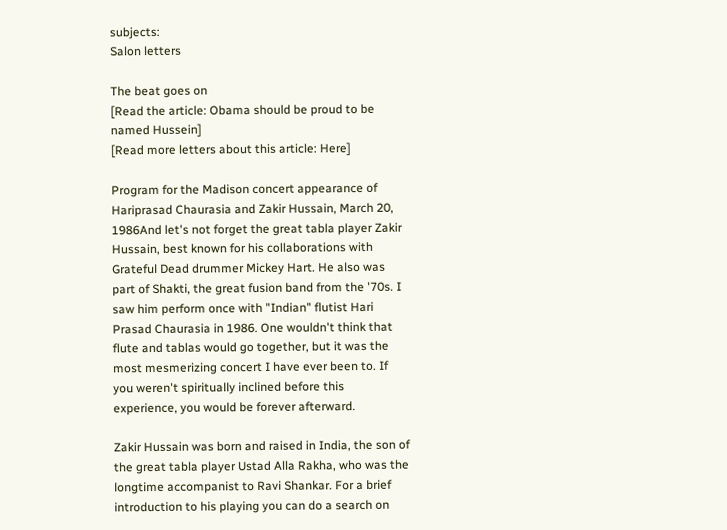subjects:
Salon letters

The beat goes on
[Read the article: Obama should be proud to be named Hussein]
[Read more letters about this article: Here]

Program for the Madison concert appearance of Hariprasad Chaurasia and Zakir Hussain, March 20, 1986And let's not forget the great tabla player Zakir Hussain, best known for his collaborations with Grateful Dead drummer Mickey Hart. He also was part of Shakti, the great fusion band from the '70s. I saw him perform once with "Indian" flutist Hari Prasad Chaurasia in 1986. One wouldn't think that flute and tablas would go together, but it was the most mesmerizing concert I have ever been to. If you weren't spiritually inclined before this experience, you would be forever afterward.

Zakir Hussain was born and raised in India, the son of the great tabla player Ustad Alla Rakha, who was the longtime accompanist to Ravi Shankar. For a brief introduction to his playing you can do a search on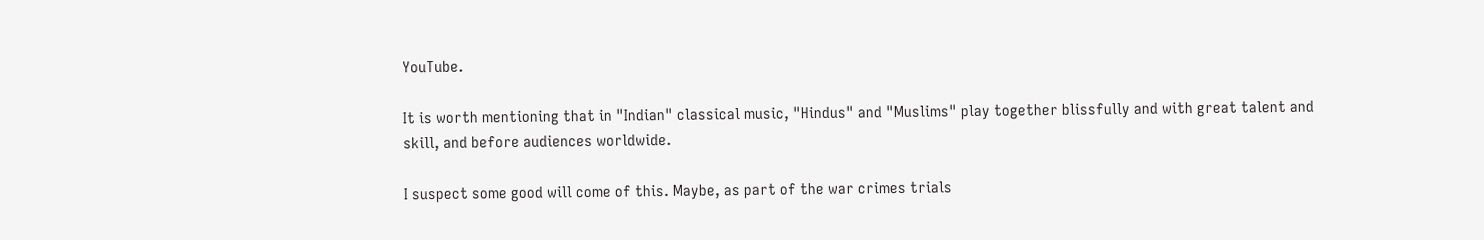YouTube.

It is worth mentioning that in "Indian" classical music, "Hindus" and "Muslims" play together blissfully and with great talent and skill, and before audiences worldwide.

I suspect some good will come of this. Maybe, as part of the war crimes trials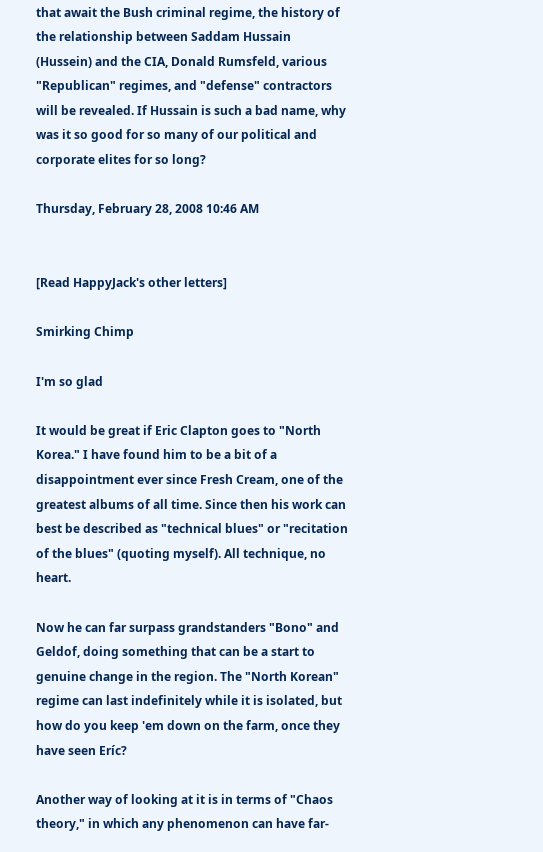that await the Bush criminal regime, the history of the relationship between Saddam Hussain (Hussein) and the CIA, Donald Rumsfeld, various "Republican" regimes, and "defense" contractors will be revealed. If Hussain is such a bad name, why was it so good for so many of our political and corporate elites for so long?

Thursday, February 28, 2008 10:46 AM


[Read HappyJack's other letters]

Smirking Chimp

I'm so glad

It would be great if Eric Clapton goes to "North Korea." I have found him to be a bit of a disappointment ever since Fresh Cream, one of the greatest albums of all time. Since then his work can best be described as "technical blues" or "recitation of the blues" (quoting myself). All technique, no heart.

Now he can far surpass grandstanders "Bono" and Geldof, doing something that can be a start to genuine change in the region. The "North Korean" regime can last indefinitely while it is isolated, but how do you keep 'em down on the farm, once they have seen Eríc?

Another way of looking at it is in terms of "Chaos theory," in which any phenomenon can have far-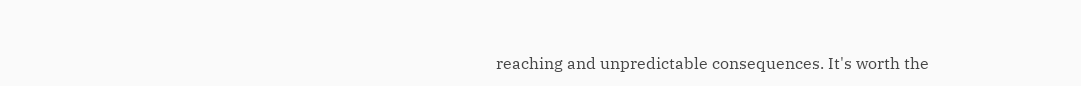reaching and unpredictable consequences. It's worth the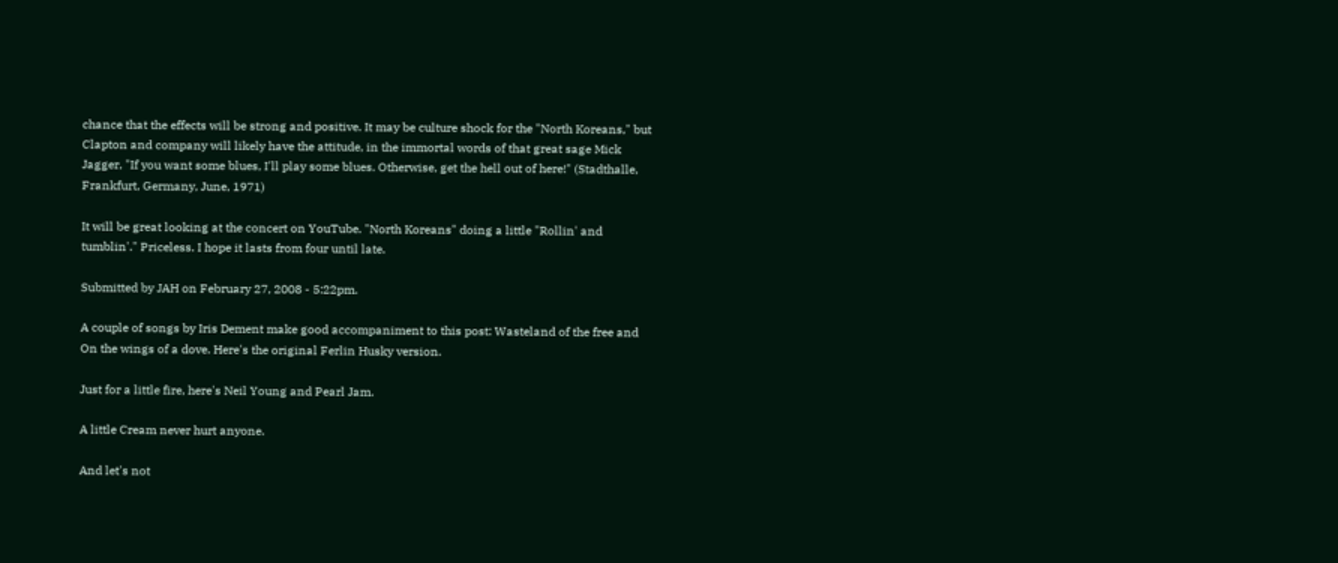chance that the effects will be strong and positive. It may be culture shock for the "North Koreans," but Clapton and company will likely have the attitude, in the immortal words of that great sage Mick Jagger, "If you want some blues, I'll play some blues. Otherwise, get the hell out of here!" (Stadthalle, Frankfurt, Germany, June, 1971)

It will be great looking at the concert on YouTube. "North Koreans" doing a little "Rollin' and tumblin'." Priceless. I hope it lasts from four until late.

Submitted by JAH on February 27, 2008 - 5:22pm.

A couple of songs by Iris Dement make good accompaniment to this post: Wasteland of the free and On the wings of a dove. Here's the original Ferlin Husky version.

Just for a little fire, here's Neil Young and Pearl Jam.

A little Cream never hurt anyone.

And let's not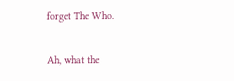forget The Who.

Ah, what the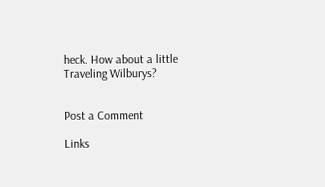heck. How about a little Traveling Wilburys?


Post a Comment

Links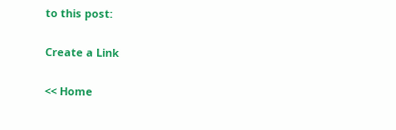to this post:

Create a Link

<< Home